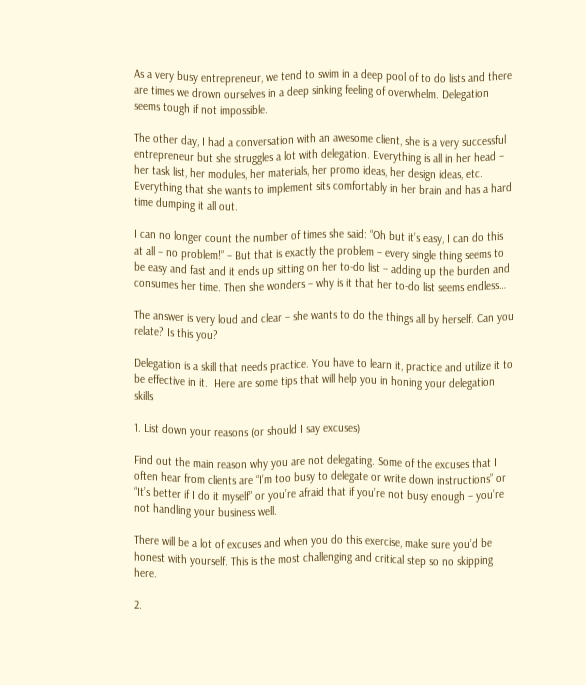As a very busy entrepreneur, we tend to swim in a deep pool of to do lists and there are times we drown ourselves in a deep sinking feeling of overwhelm. Delegation seems tough if not impossible.

The other day, I had a conversation with an awesome client, she is a very successful entrepreneur but she struggles a lot with delegation. Everything is all in her head – her task list, her modules, her materials, her promo ideas, her design ideas, etc. Everything that she wants to implement sits comfortably in her brain and has a hard time dumping it all out.

I can no longer count the number of times she said: “Oh but it’s easy, I can do this at all – no problem!” – But that is exactly the problem – every single thing seems to be easy and fast and it ends up sitting on her to-do list – adding up the burden and consumes her time. Then she wonders – why is it that her to-do list seems endless…

The answer is very loud and clear – she wants to do the things all by herself. Can you relate? Is this you?

Delegation is a skill that needs practice. You have to learn it, practice and utilize it to be effective in it.  Here are some tips that will help you in honing your delegation skills

1. List down your reasons (or should I say excuses)

Find out the main reason why you are not delegating. Some of the excuses that I often hear from clients are “I’m too busy to delegate or write down instructions” or “It’s better if I do it myself” or you’re afraid that if you’re not busy enough – you’re not handling your business well.

There will be a lot of excuses and when you do this exercise, make sure you’d be honest with yourself. This is the most challenging and critical step so no skipping here.

2.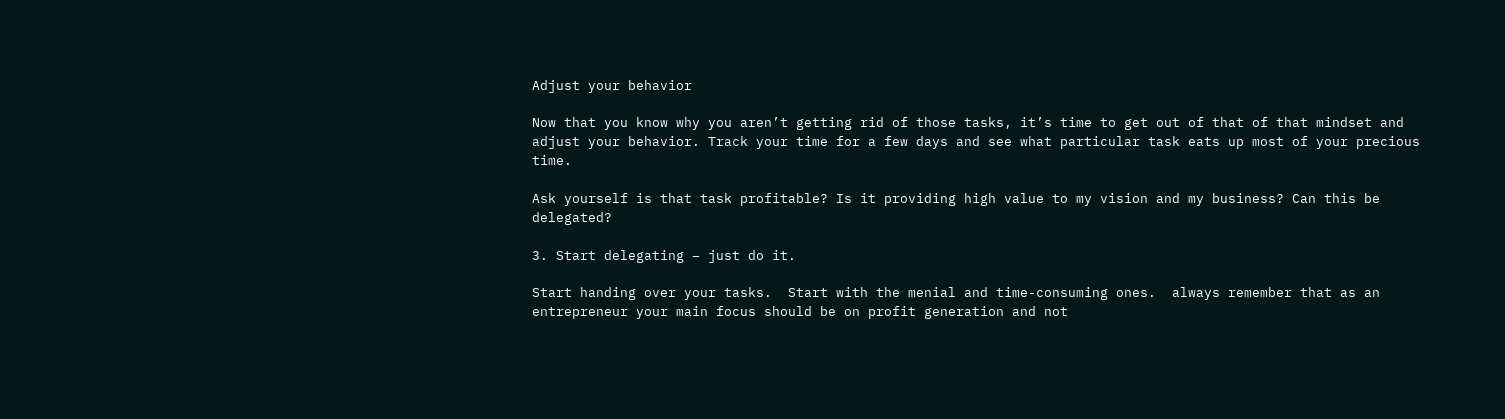Adjust your behavior

Now that you know why you aren’t getting rid of those tasks, it’s time to get out of that of that mindset and adjust your behavior. Track your time for a few days and see what particular task eats up most of your precious time.

Ask yourself is that task profitable? Is it providing high value to my vision and my business? Can this be delegated?

3. Start delegating – just do it.

Start handing over your tasks.  Start with the menial and time-consuming ones.  always remember that as an entrepreneur your main focus should be on profit generation and not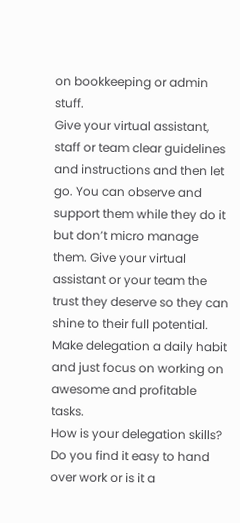on bookkeeping or admin stuff.
Give your virtual assistant, staff or team clear guidelines and instructions and then let go. You can observe and support them while they do it but don’t micro manage them. Give your virtual assistant or your team the trust they deserve so they can shine to their full potential.
Make delegation a daily habit and just focus on working on awesome and profitable tasks.
How is your delegation skills? Do you find it easy to hand over work or is it a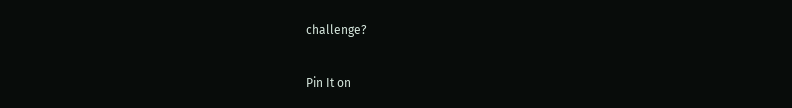challenge?

Pin It on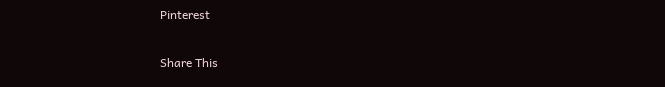Pinterest

Share This